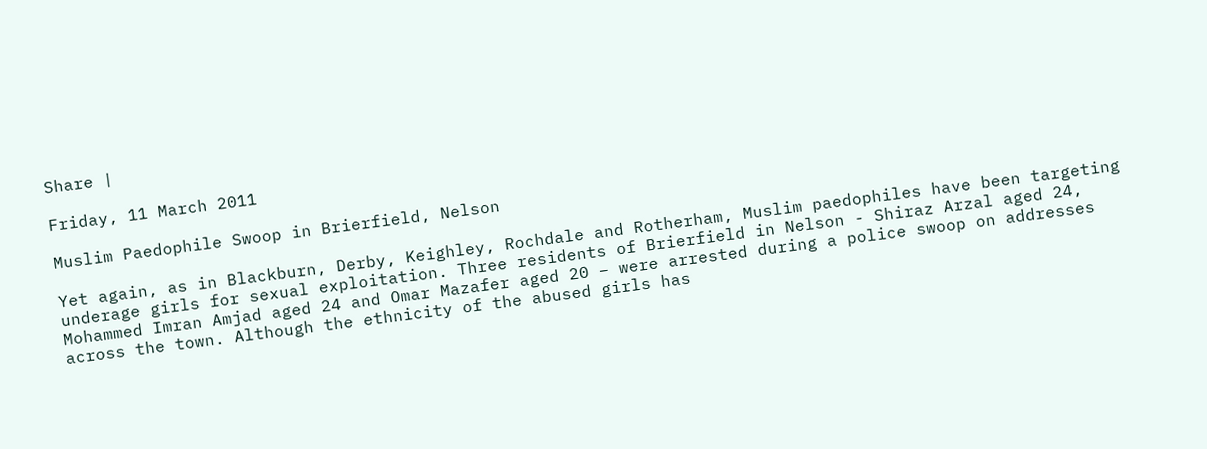Share |

Friday, 11 March 2011

Muslim Paedophile Swoop in Brierfield, Nelson

Yet again, as in Blackburn, Derby, Keighley, Rochdale and Rotherham, Muslim paedophiles have been targeting underage girls for sexual exploitation. Three residents of Brierfield in Nelson - Shiraz Arzal aged 24, Mohammed Imran Amjad aged 24 and Omar Mazafer aged 20 – were arrested during a police swoop on addresses across the town. Although the ethnicity of the abused girls has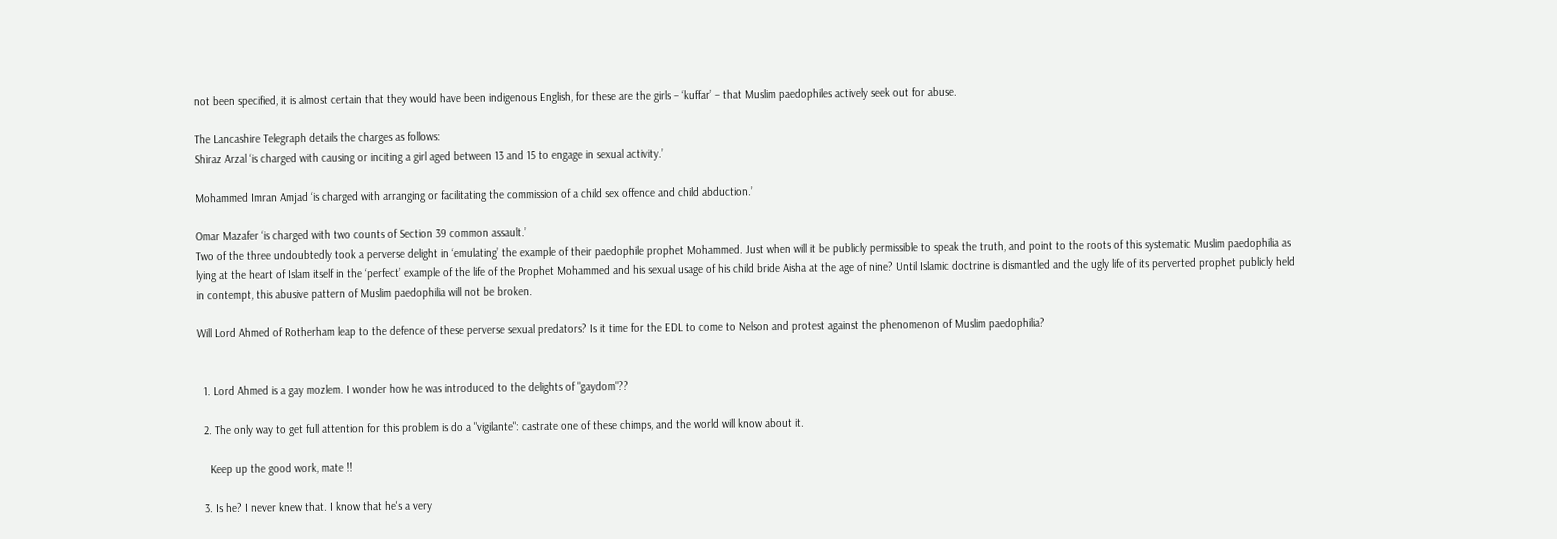not been specified, it is almost certain that they would have been indigenous English, for these are the girls – ‘kuffar’ – that Muslim paedophiles actively seek out for abuse.

The Lancashire Telegraph details the charges as follows:
Shiraz Arzal ‘is charged with causing or inciting a girl aged between 13 and 15 to engage in sexual activity.’

Mohammed Imran Amjad ‘is charged with arranging or facilitating the commission of a child sex offence and child abduction.’

Omar Mazafer ‘is charged with two counts of Section 39 common assault.’
Two of the three undoubtedly took a perverse delight in ‘emulating’ the example of their paedophile prophet Mohammed. Just when will it be publicly permissible to speak the truth, and point to the roots of this systematic Muslim paedophilia as lying at the heart of Islam itself in the ‘perfect’ example of the life of the Prophet Mohammed and his sexual usage of his child bride Aisha at the age of nine? Until Islamic doctrine is dismantled and the ugly life of its perverted prophet publicly held in contempt, this abusive pattern of Muslim paedophilia will not be broken.

Will Lord Ahmed of Rotherham leap to the defence of these perverse sexual predators? Is it time for the EDL to come to Nelson and protest against the phenomenon of Muslim paedophilia?


  1. Lord Ahmed is a gay mozlem. I wonder how he was introduced to the delights of "gaydom"??

  2. The only way to get full attention for this problem is do a "vigilante": castrate one of these chimps, and the world will know about it.

    Keep up the good work, mate !!

  3. Is he? I never knew that. I know that he's a very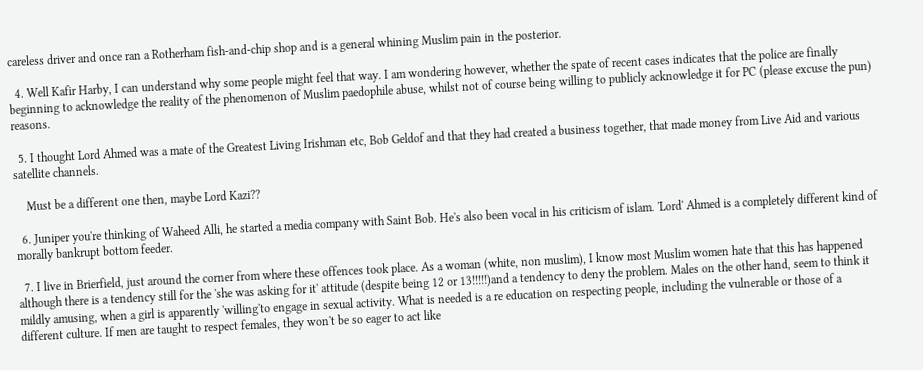careless driver and once ran a Rotherham fish-and-chip shop and is a general whining Muslim pain in the posterior.

  4. Well Kafir Harby, I can understand why some people might feel that way. I am wondering however, whether the spate of recent cases indicates that the police are finally beginning to acknowledge the reality of the phenomenon of Muslim paedophile abuse, whilst not of course being willing to publicly acknowledge it for PC (please excuse the pun) reasons.

  5. I thought Lord Ahmed was a mate of the Greatest Living Irishman etc, Bob Geldof and that they had created a business together, that made money from Live Aid and various satellite channels.

    Must be a different one then, maybe Lord Kazi??

  6. Juniper you're thinking of Waheed Alli, he started a media company with Saint Bob. He's also been vocal in his criticism of islam. 'Lord' Ahmed is a completely different kind of morally bankrupt bottom feeder.

  7. I live in Brierfield, just around the corner from where these offences took place. As a woman (white, non muslim), I know most Muslim women hate that this has happened although there is a tendency still for the 'she was asking for it' attitude (despite being 12 or 13!!!!!)and a tendency to deny the problem. Males on the other hand, seem to think it mildly amusing, when a girl is apparently 'willing'to engage in sexual activity. What is needed is a re education on respecting people, including the vulnerable or those of a different culture. If men are taught to respect females, they won't be so eager to act like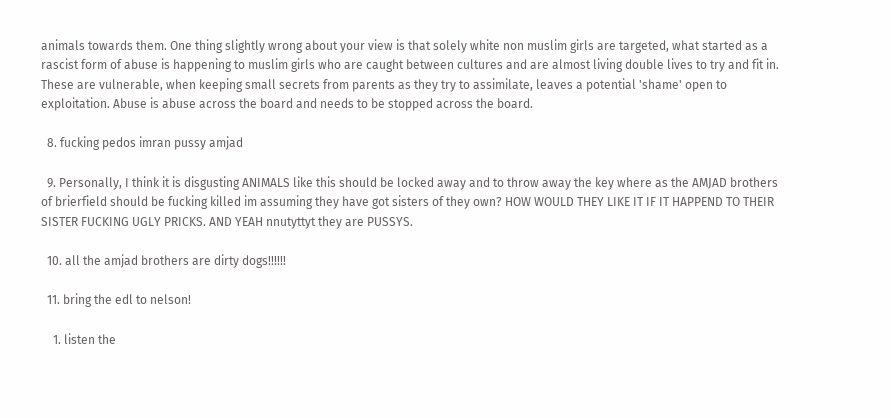animals towards them. One thing slightly wrong about your view is that solely white non muslim girls are targeted, what started as a rascist form of abuse is happening to muslim girls who are caught between cultures and are almost living double lives to try and fit in. These are vulnerable, when keeping small secrets from parents as they try to assimilate, leaves a potential 'shame' open to exploitation. Abuse is abuse across the board and needs to be stopped across the board.

  8. fucking pedos imran pussy amjad

  9. Personally, I think it is disgusting ANIMALS like this should be locked away and to throw away the key where as the AMJAD brothers of brierfield should be fucking killed im assuming they have got sisters of they own? HOW WOULD THEY LIKE IT IF IT HAPPEND TO THEIR SISTER FUCKING UGLY PRICKS. AND YEAH nnutyttyt they are PUSSYS.

  10. all the amjad brothers are dirty dogs!!!!!!

  11. bring the edl to nelson!

    1. listen the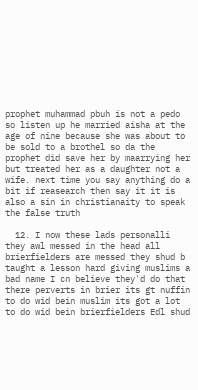prophet muhammad pbuh is not a pedo so listen up he married aisha at the age of nine because she was about to be sold to a brothel so da the prophet did save her by maarrying her but treated her as a daughter not a wife. next time you say anything do a bit if reasearch then say it it is also a sin in christianaity to speak the false truth

  12. I now these lads personalli they awl messed in the head all brierfielders are messed they shud b taught a lesson hard giving muslims a bad name I cn believe they'd do that there perverts in brier its gt nuffin to do wid bein muslim its got a lot to do wid bein brierfielders Edl shud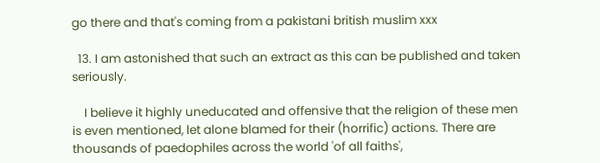go there and that's coming from a pakistani british muslim xxx

  13. I am astonished that such an extract as this can be published and taken seriously.

    I believe it highly uneducated and offensive that the religion of these men is even mentioned, let alone blamed for their (horrific) actions. There are thousands of paedophiles across the world 'of all faiths',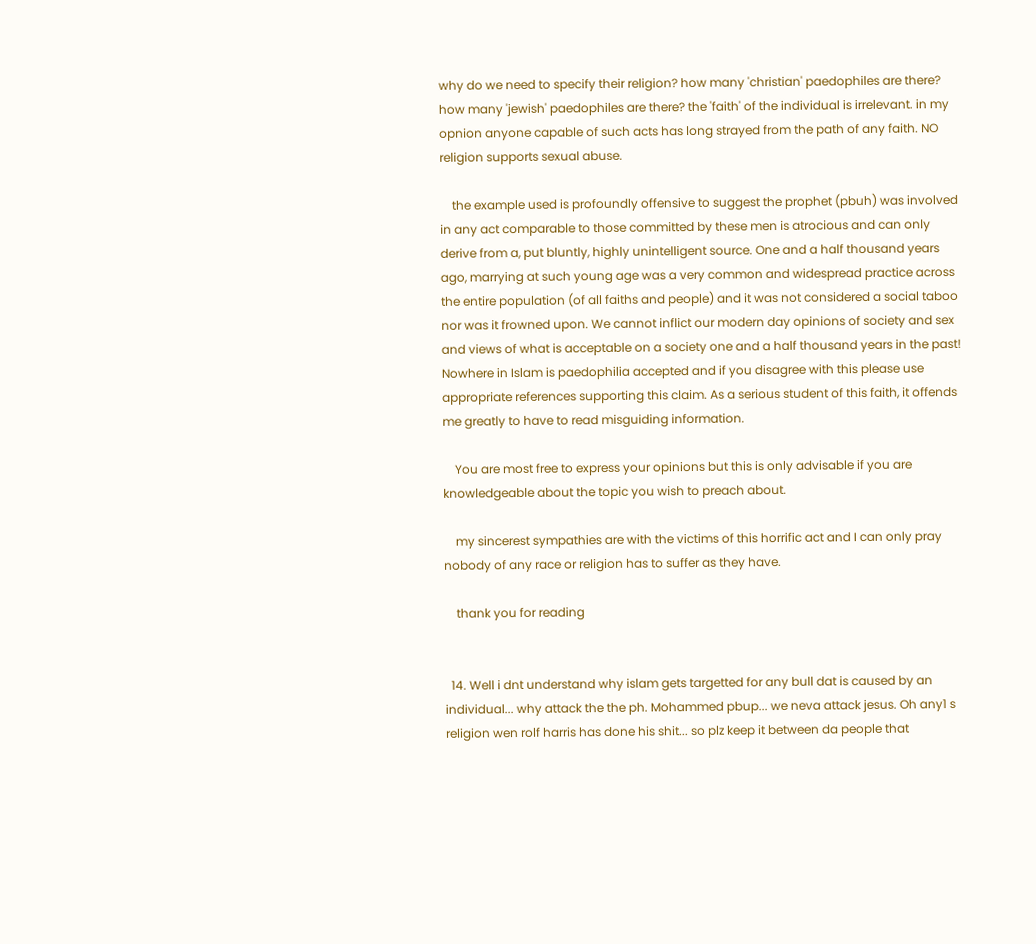why do we need to specify their religion? how many 'christian' paedophiles are there? how many 'jewish' paedophiles are there? the 'faith' of the individual is irrelevant. in my opnion anyone capable of such acts has long strayed from the path of any faith. NO religion supports sexual abuse.

    the example used is profoundly offensive to suggest the prophet (pbuh) was involved in any act comparable to those committed by these men is atrocious and can only derive from a, put bluntly, highly unintelligent source. One and a half thousand years ago, marrying at such young age was a very common and widespread practice across the entire population (of all faiths and people) and it was not considered a social taboo nor was it frowned upon. We cannot inflict our modern day opinions of society and sex and views of what is acceptable on a society one and a half thousand years in the past! Nowhere in Islam is paedophilia accepted and if you disagree with this please use appropriate references supporting this claim. As a serious student of this faith, it offends me greatly to have to read misguiding information.

    You are most free to express your opinions but this is only advisable if you are knowledgeable about the topic you wish to preach about.

    my sincerest sympathies are with the victims of this horrific act and I can only pray nobody of any race or religion has to suffer as they have.

    thank you for reading


  14. Well i dnt understand why islam gets targetted for any bull dat is caused by an individual... why attack the the ph. Mohammed pbup... we neva attack jesus. Oh any1 s religion wen rolf harris has done his shit... so plz keep it between da people that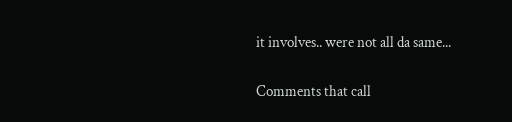it involves.. were not all da same...


Comments that call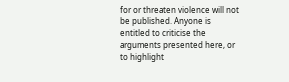for or threaten violence will not be published. Anyone is entitled to criticise the arguments presented here, or to highlight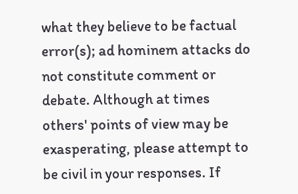what they believe to be factual error(s); ad hominem attacks do not constitute comment or debate. Although at times others' points of view may be exasperating, please attempt to be civil in your responses. If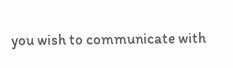you wish to communicate with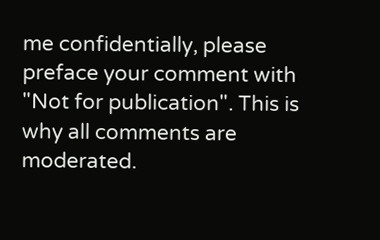me confidentially, please preface your comment with "Not for publication". This is why all comments are moderated.